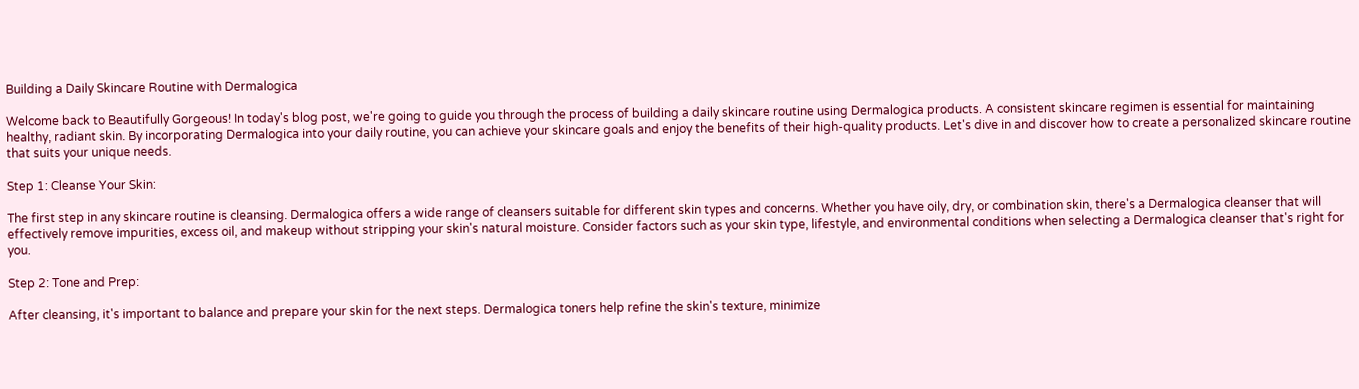Building a Daily Skincare Routine with Dermalogica

Welcome back to Beautifully Gorgeous! In today's blog post, we're going to guide you through the process of building a daily skincare routine using Dermalogica products. A consistent skincare regimen is essential for maintaining healthy, radiant skin. By incorporating Dermalogica into your daily routine, you can achieve your skincare goals and enjoy the benefits of their high-quality products. Let's dive in and discover how to create a personalized skincare routine that suits your unique needs.

Step 1: Cleanse Your Skin:

The first step in any skincare routine is cleansing. Dermalogica offers a wide range of cleansers suitable for different skin types and concerns. Whether you have oily, dry, or combination skin, there's a Dermalogica cleanser that will effectively remove impurities, excess oil, and makeup without stripping your skin's natural moisture. Consider factors such as your skin type, lifestyle, and environmental conditions when selecting a Dermalogica cleanser that's right for you.

Step 2: Tone and Prep:

After cleansing, it's important to balance and prepare your skin for the next steps. Dermalogica toners help refine the skin's texture, minimize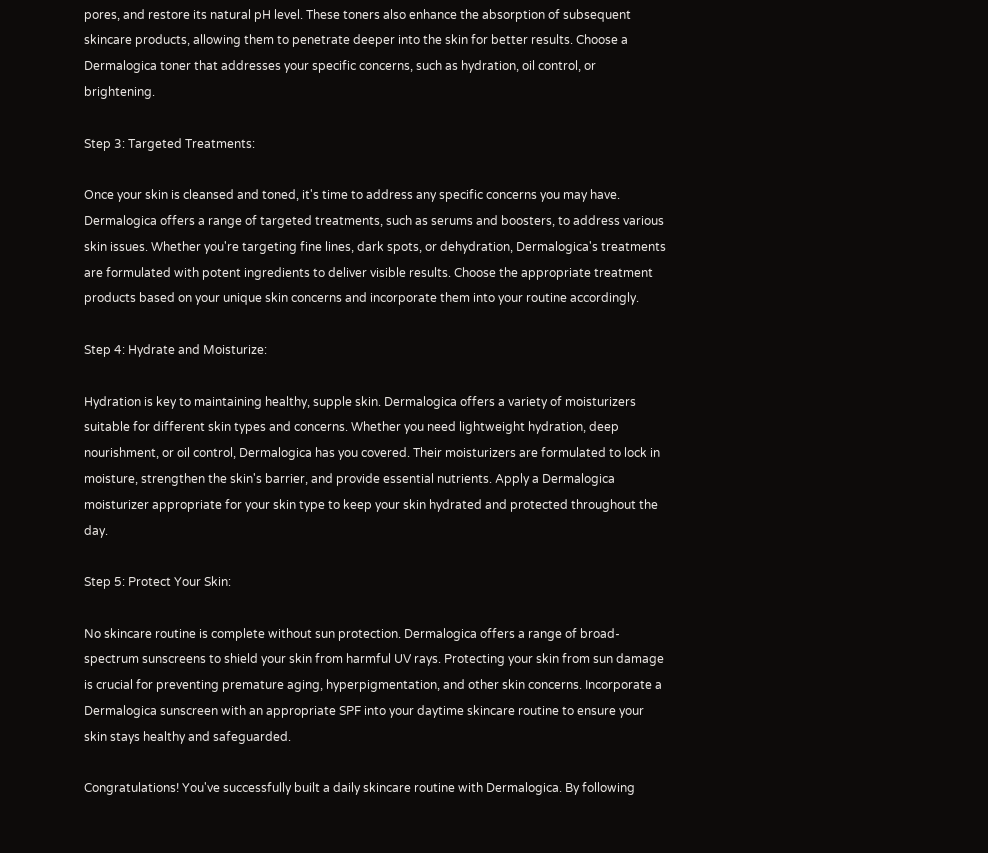pores, and restore its natural pH level. These toners also enhance the absorption of subsequent skincare products, allowing them to penetrate deeper into the skin for better results. Choose a Dermalogica toner that addresses your specific concerns, such as hydration, oil control, or brightening.

Step 3: Targeted Treatments:

Once your skin is cleansed and toned, it's time to address any specific concerns you may have. Dermalogica offers a range of targeted treatments, such as serums and boosters, to address various skin issues. Whether you're targeting fine lines, dark spots, or dehydration, Dermalogica's treatments are formulated with potent ingredients to deliver visible results. Choose the appropriate treatment products based on your unique skin concerns and incorporate them into your routine accordingly.

Step 4: Hydrate and Moisturize:

Hydration is key to maintaining healthy, supple skin. Dermalogica offers a variety of moisturizers suitable for different skin types and concerns. Whether you need lightweight hydration, deep nourishment, or oil control, Dermalogica has you covered. Their moisturizers are formulated to lock in moisture, strengthen the skin's barrier, and provide essential nutrients. Apply a Dermalogica moisturizer appropriate for your skin type to keep your skin hydrated and protected throughout the day.

Step 5: Protect Your Skin:

No skincare routine is complete without sun protection. Dermalogica offers a range of broad-spectrum sunscreens to shield your skin from harmful UV rays. Protecting your skin from sun damage is crucial for preventing premature aging, hyperpigmentation, and other skin concerns. Incorporate a Dermalogica sunscreen with an appropriate SPF into your daytime skincare routine to ensure your skin stays healthy and safeguarded.

Congratulations! You've successfully built a daily skincare routine with Dermalogica. By following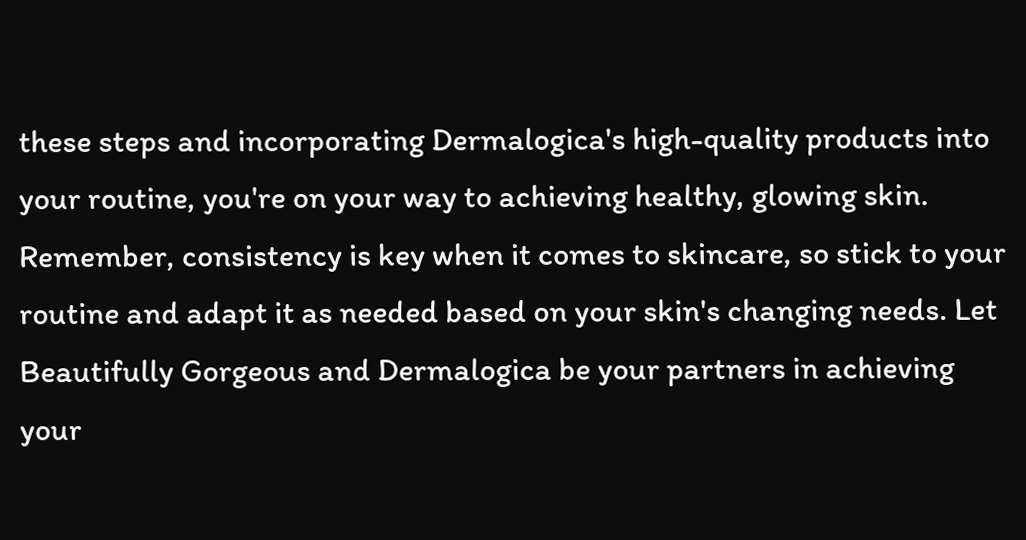these steps and incorporating Dermalogica's high-quality products into your routine, you're on your way to achieving healthy, glowing skin. Remember, consistency is key when it comes to skincare, so stick to your routine and adapt it as needed based on your skin's changing needs. Let Beautifully Gorgeous and Dermalogica be your partners in achieving your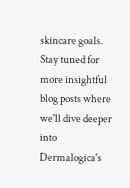skincare goals. Stay tuned for more insightful blog posts where we'll dive deeper into Dermalogica's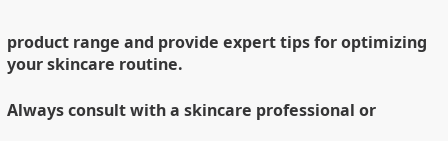product range and provide expert tips for optimizing your skincare routine.

Always consult with a skincare professional or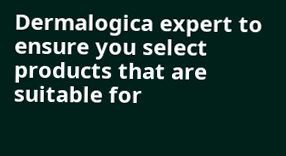Dermalogica expert to ensure you select products that are suitable for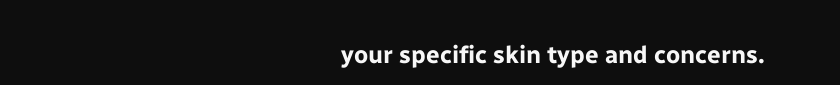your specific skin type and concerns.